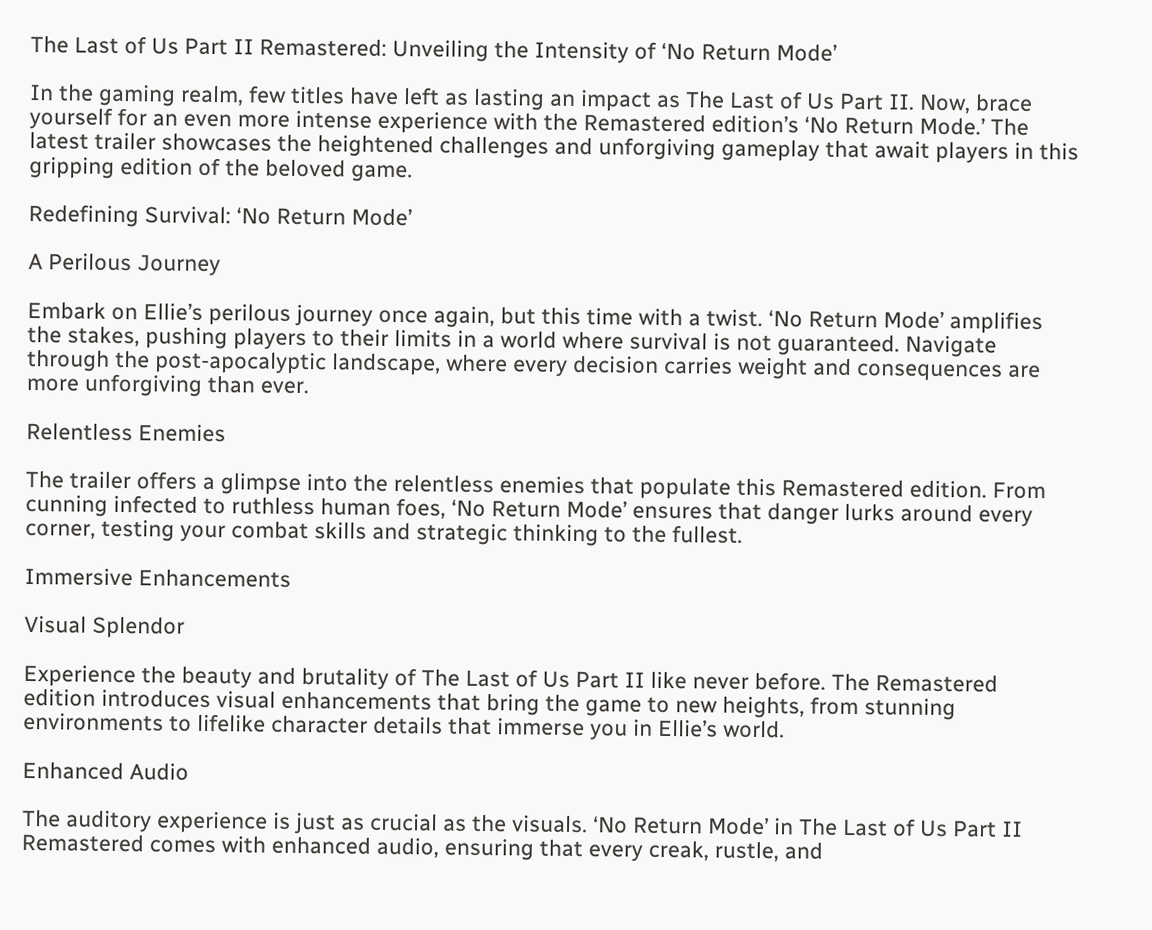The Last of Us Part II Remastered: Unveiling the Intensity of ‘No Return Mode’

In the gaming realm, few titles have left as lasting an impact as The Last of Us Part II. Now, brace yourself for an even more intense experience with the Remastered edition’s ‘No Return Mode.’ The latest trailer showcases the heightened challenges and unforgiving gameplay that await players in this gripping edition of the beloved game.

Redefining Survival: ‘No Return Mode’

A Perilous Journey

Embark on Ellie’s perilous journey once again, but this time with a twist. ‘No Return Mode’ amplifies the stakes, pushing players to their limits in a world where survival is not guaranteed. Navigate through the post-apocalyptic landscape, where every decision carries weight and consequences are more unforgiving than ever.

Relentless Enemies

The trailer offers a glimpse into the relentless enemies that populate this Remastered edition. From cunning infected to ruthless human foes, ‘No Return Mode’ ensures that danger lurks around every corner, testing your combat skills and strategic thinking to the fullest.

Immersive Enhancements

Visual Splendor

Experience the beauty and brutality of The Last of Us Part II like never before. The Remastered edition introduces visual enhancements that bring the game to new heights, from stunning environments to lifelike character details that immerse you in Ellie’s world.

Enhanced Audio

The auditory experience is just as crucial as the visuals. ‘No Return Mode’ in The Last of Us Part II Remastered comes with enhanced audio, ensuring that every creak, rustle, and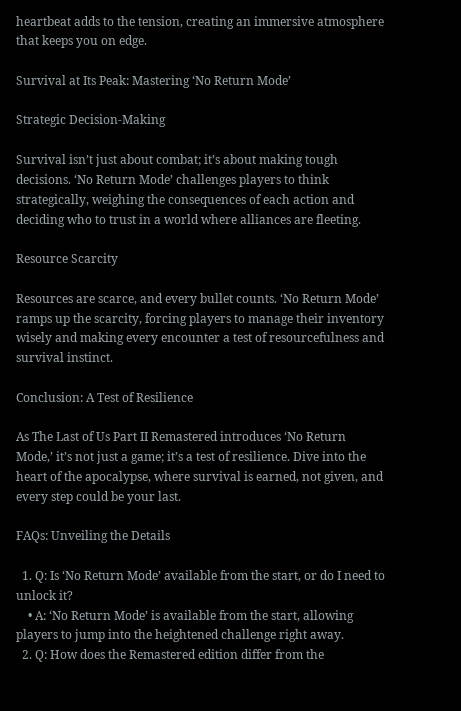heartbeat adds to the tension, creating an immersive atmosphere that keeps you on edge.

Survival at Its Peak: Mastering ‘No Return Mode’

Strategic Decision-Making

Survival isn’t just about combat; it’s about making tough decisions. ‘No Return Mode’ challenges players to think strategically, weighing the consequences of each action and deciding who to trust in a world where alliances are fleeting.

Resource Scarcity

Resources are scarce, and every bullet counts. ‘No Return Mode’ ramps up the scarcity, forcing players to manage their inventory wisely and making every encounter a test of resourcefulness and survival instinct.

Conclusion: A Test of Resilience

As The Last of Us Part II Remastered introduces ‘No Return Mode,’ it’s not just a game; it’s a test of resilience. Dive into the heart of the apocalypse, where survival is earned, not given, and every step could be your last.

FAQs: Unveiling the Details

  1. Q: Is ‘No Return Mode’ available from the start, or do I need to unlock it?
    • A: ‘No Return Mode’ is available from the start, allowing players to jump into the heightened challenge right away.
  2. Q: How does the Remastered edition differ from the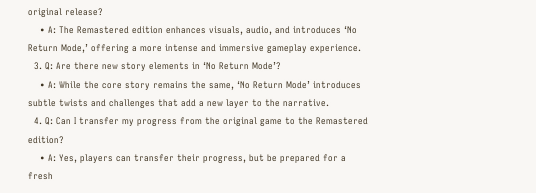original release?
    • A: The Remastered edition enhances visuals, audio, and introduces ‘No Return Mode,’ offering a more intense and immersive gameplay experience.
  3. Q: Are there new story elements in ‘No Return Mode’?
    • A: While the core story remains the same, ‘No Return Mode’ introduces subtle twists and challenges that add a new layer to the narrative.
  4. Q: Can I transfer my progress from the original game to the Remastered edition?
    • A: Yes, players can transfer their progress, but be prepared for a fresh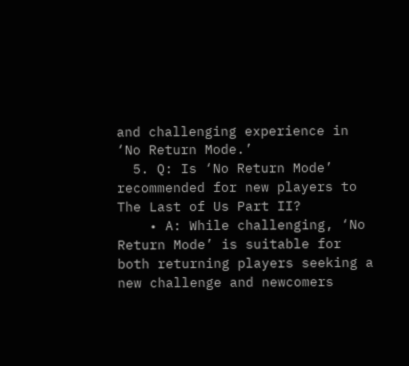and challenging experience in ‘No Return Mode.’
  5. Q: Is ‘No Return Mode’ recommended for new players to The Last of Us Part II?
    • A: While challenging, ‘No Return Mode’ is suitable for both returning players seeking a new challenge and newcomers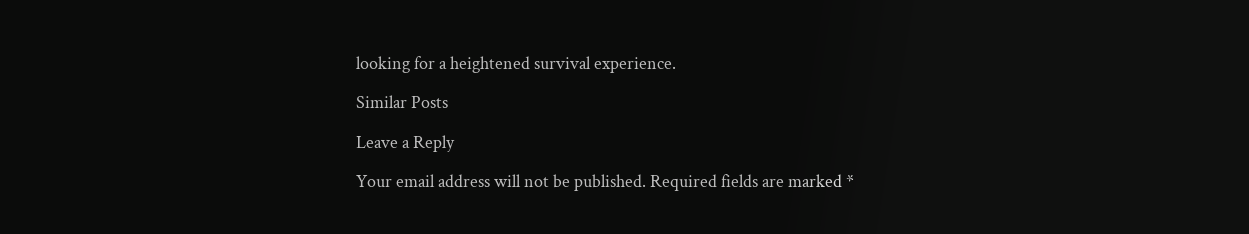looking for a heightened survival experience.

Similar Posts

Leave a Reply

Your email address will not be published. Required fields are marked *